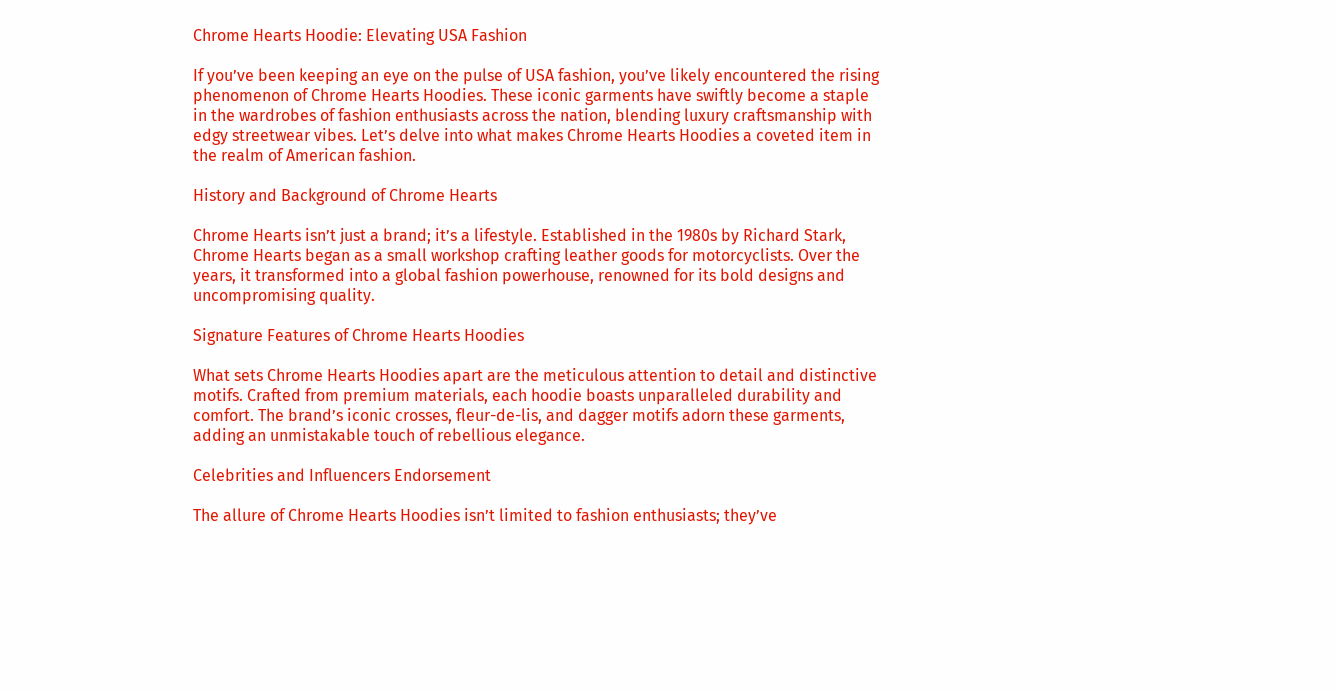Chrome Hearts Hoodie: Elevating USA Fashion

If you’ve been keeping an eye on the pulse of USA fashion, you’ve likely encountered the rising phenomenon of Chrome Hearts Hoodies. These iconic garments have swiftly become a staple in the wardrobes of fashion enthusiasts across the nation, blending luxury craftsmanship with edgy streetwear vibes. Let’s delve into what makes Chrome Hearts Hoodies a coveted item in the realm of American fashion.

History and Background of Chrome Hearts

Chrome Hearts isn’t just a brand; it’s a lifestyle. Established in the 1980s by Richard Stark, Chrome Hearts began as a small workshop crafting leather goods for motorcyclists. Over the years, it transformed into a global fashion powerhouse, renowned for its bold designs and uncompromising quality.

Signature Features of Chrome Hearts Hoodies

What sets Chrome Hearts Hoodies apart are the meticulous attention to detail and distinctive motifs. Crafted from premium materials, each hoodie boasts unparalleled durability and comfort. The brand’s iconic crosses, fleur-de-lis, and dagger motifs adorn these garments, adding an unmistakable touch of rebellious elegance.

Celebrities and Influencers Endorsement

The allure of Chrome Hearts Hoodies isn’t limited to fashion enthusiasts; they’ve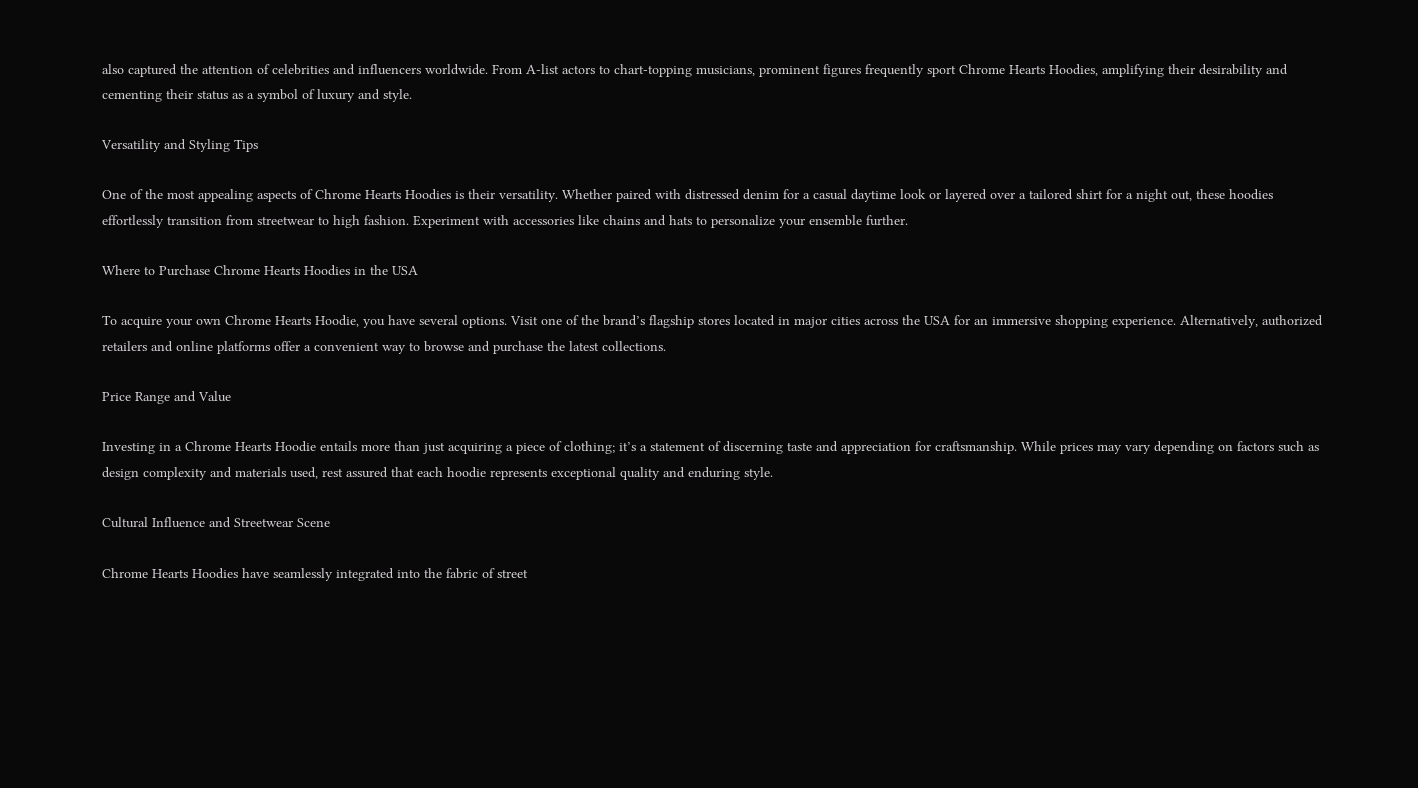also captured the attention of celebrities and influencers worldwide. From A-list actors to chart-topping musicians, prominent figures frequently sport Chrome Hearts Hoodies, amplifying their desirability and cementing their status as a symbol of luxury and style.

Versatility and Styling Tips

One of the most appealing aspects of Chrome Hearts Hoodies is their versatility. Whether paired with distressed denim for a casual daytime look or layered over a tailored shirt for a night out, these hoodies effortlessly transition from streetwear to high fashion. Experiment with accessories like chains and hats to personalize your ensemble further.

Where to Purchase Chrome Hearts Hoodies in the USA

To acquire your own Chrome Hearts Hoodie, you have several options. Visit one of the brand’s flagship stores located in major cities across the USA for an immersive shopping experience. Alternatively, authorized retailers and online platforms offer a convenient way to browse and purchase the latest collections.

Price Range and Value

Investing in a Chrome Hearts Hoodie entails more than just acquiring a piece of clothing; it’s a statement of discerning taste and appreciation for craftsmanship. While prices may vary depending on factors such as design complexity and materials used, rest assured that each hoodie represents exceptional quality and enduring style.

Cultural Influence and Streetwear Scene

Chrome Hearts Hoodies have seamlessly integrated into the fabric of street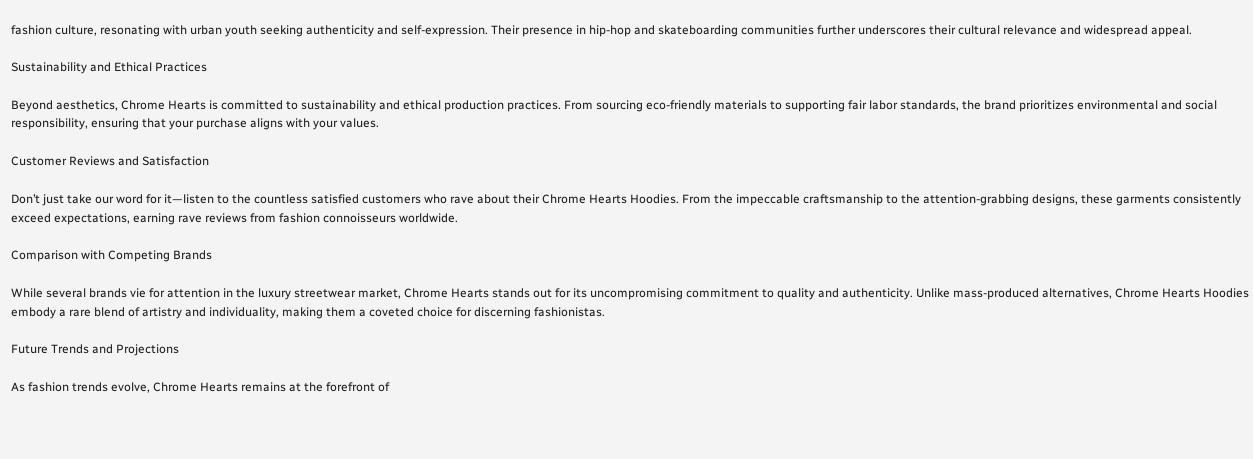fashion culture, resonating with urban youth seeking authenticity and self-expression. Their presence in hip-hop and skateboarding communities further underscores their cultural relevance and widespread appeal.

Sustainability and Ethical Practices

Beyond aesthetics, Chrome Hearts is committed to sustainability and ethical production practices. From sourcing eco-friendly materials to supporting fair labor standards, the brand prioritizes environmental and social responsibility, ensuring that your purchase aligns with your values.

Customer Reviews and Satisfaction

Don’t just take our word for it—listen to the countless satisfied customers who rave about their Chrome Hearts Hoodies. From the impeccable craftsmanship to the attention-grabbing designs, these garments consistently exceed expectations, earning rave reviews from fashion connoisseurs worldwide.

Comparison with Competing Brands

While several brands vie for attention in the luxury streetwear market, Chrome Hearts stands out for its uncompromising commitment to quality and authenticity. Unlike mass-produced alternatives, Chrome Hearts Hoodies embody a rare blend of artistry and individuality, making them a coveted choice for discerning fashionistas.

Future Trends and Projections

As fashion trends evolve, Chrome Hearts remains at the forefront of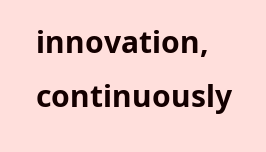innovation, continuously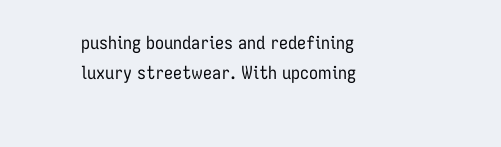pushing boundaries and redefining luxury streetwear. With upcoming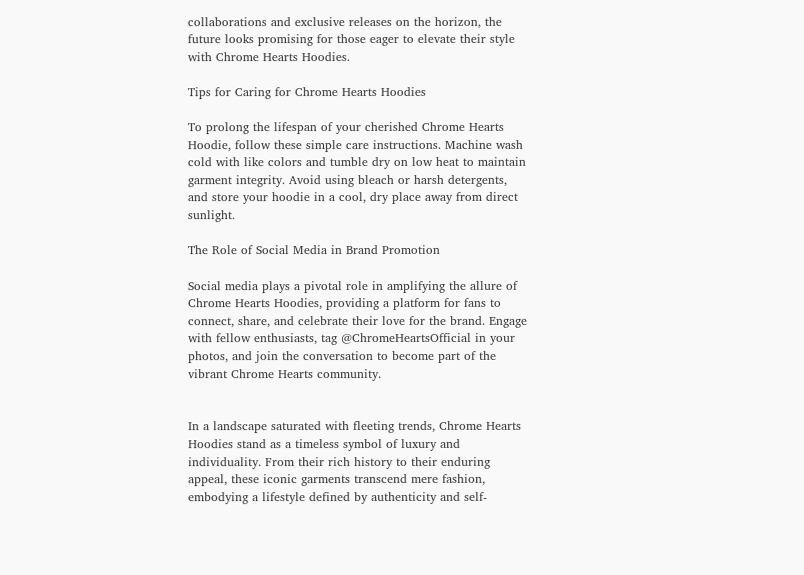collaborations and exclusive releases on the horizon, the future looks promising for those eager to elevate their style with Chrome Hearts Hoodies.

Tips for Caring for Chrome Hearts Hoodies

To prolong the lifespan of your cherished Chrome Hearts Hoodie, follow these simple care instructions. Machine wash cold with like colors and tumble dry on low heat to maintain garment integrity. Avoid using bleach or harsh detergents, and store your hoodie in a cool, dry place away from direct sunlight.

The Role of Social Media in Brand Promotion

Social media plays a pivotal role in amplifying the allure of Chrome Hearts Hoodies, providing a platform for fans to connect, share, and celebrate their love for the brand. Engage with fellow enthusiasts, tag @ChromeHeartsOfficial in your photos, and join the conversation to become part of the vibrant Chrome Hearts community.


In a landscape saturated with fleeting trends, Chrome Hearts Hoodies stand as a timeless symbol of luxury and individuality. From their rich history to their enduring appeal, these iconic garments transcend mere fashion, embodying a lifestyle defined by authenticity and self-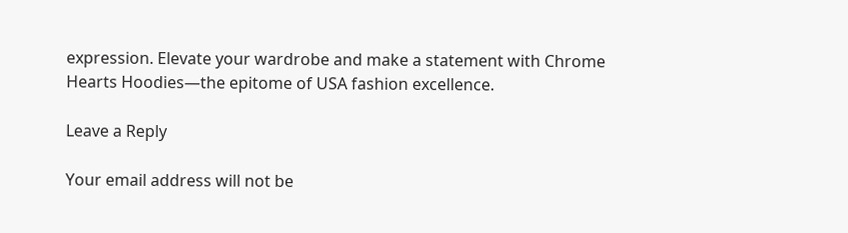expression. Elevate your wardrobe and make a statement with Chrome Hearts Hoodies—the epitome of USA fashion excellence.

Leave a Reply

Your email address will not be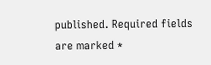published. Required fields are marked *